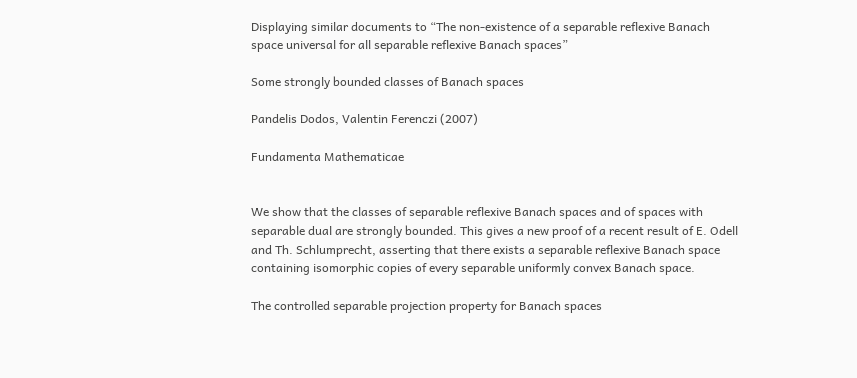Displaying similar documents to “The non-existence of a separable reflexive Banach space universal for all separable reflexive Banach spaces”

Some strongly bounded classes of Banach spaces

Pandelis Dodos, Valentin Ferenczi (2007)

Fundamenta Mathematicae


We show that the classes of separable reflexive Banach spaces and of spaces with separable dual are strongly bounded. This gives a new proof of a recent result of E. Odell and Th. Schlumprecht, asserting that there exists a separable reflexive Banach space containing isomorphic copies of every separable uniformly convex Banach space.

The controlled separable projection property for Banach spaces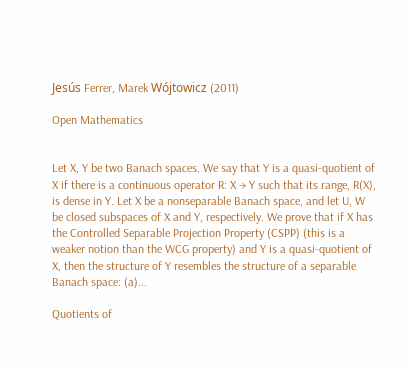Jesús Ferrer, Marek Wójtowicz (2011)

Open Mathematics


Let X, Y be two Banach spaces. We say that Y is a quasi-quotient of X if there is a continuous operator R: X → Y such that its range, R(X), is dense in Y. Let X be a nonseparable Banach space, and let U, W be closed subspaces of X and Y, respectively. We prove that if X has the Controlled Separable Projection Property (CSPP) (this is a weaker notion than the WCG property) and Y is a quasi-quotient of X, then the structure of Y resembles the structure of a separable Banach space: (a)...

Quotients of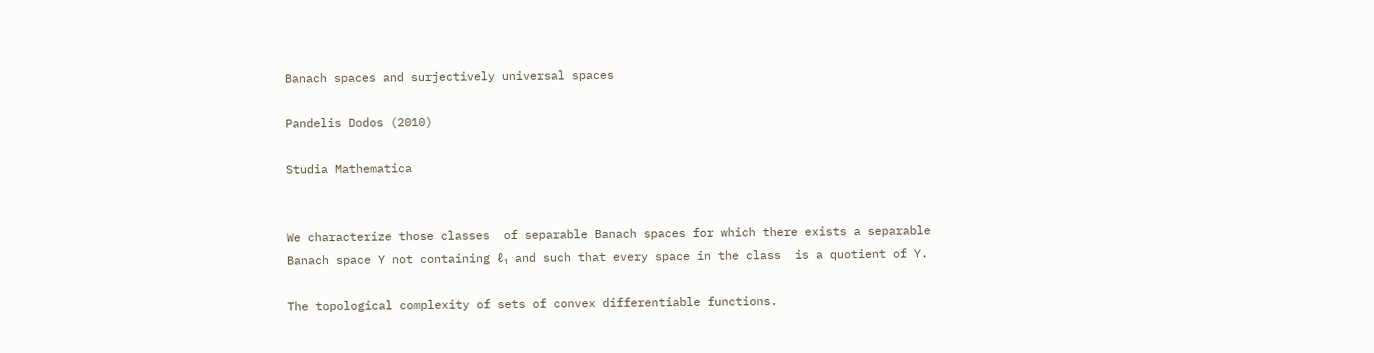Banach spaces and surjectively universal spaces

Pandelis Dodos (2010)

Studia Mathematica


We characterize those classes  of separable Banach spaces for which there exists a separable Banach space Y not containing ℓ₁ and such that every space in the class  is a quotient of Y.

The topological complexity of sets of convex differentiable functions.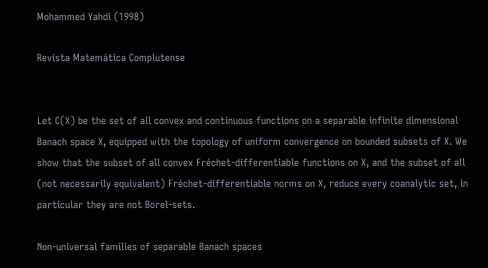Mohammed Yahdi (1998)

Revista Matemática Complutense


Let C(X) be the set of all convex and continuous functions on a separable infinite dimensional Banach space X, equipped with the topology of uniform convergence on bounded subsets of X. We show that the subset of all convex Fréchet-differentiable functions on X, and the subset of all (not necessarily equivalent) Fréchet-differentiable norms on X, reduce every coanalytic set, in particular they are not Borel-sets.

Non-universal families of separable Banach spaces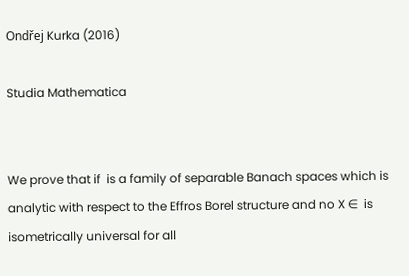Ondřej Kurka (2016)

Studia Mathematica


We prove that if  is a family of separable Banach spaces which is analytic with respect to the Effros Borel structure and no X ∈  is isometrically universal for all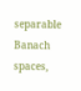separable Banach spaces,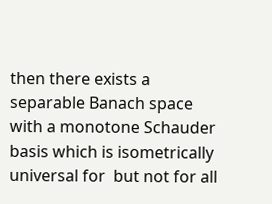then there exists a separable Banach space with a monotone Schauder basis which is isometrically universal for  but not for all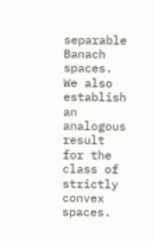separable Banach spaces. We also establish an analogous result for the class of strictly convex spaces.